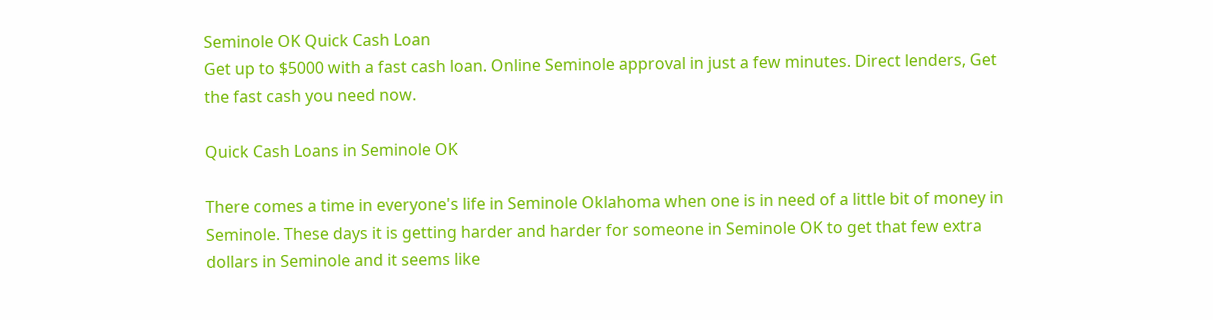Seminole OK Quick Cash Loan
Get up to $5000 with a fast cash loan. Online Seminole approval in just a few minutes. Direct lenders, Get the fast cash you need now.

Quick Cash Loans in Seminole OK

There comes a time in everyone's life in Seminole Oklahoma when one is in need of a little bit of money in Seminole. These days it is getting harder and harder for someone in Seminole OK to get that few extra dollars in Seminole and it seems like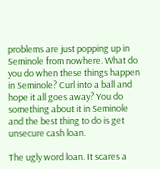problems are just popping up in Seminole from nowhere. What do you do when these things happen in Seminole? Curl into a ball and hope it all goes away? You do something about it in Seminole and the best thing to do is get unsecure cash loan.

The ugly word loan. It scares a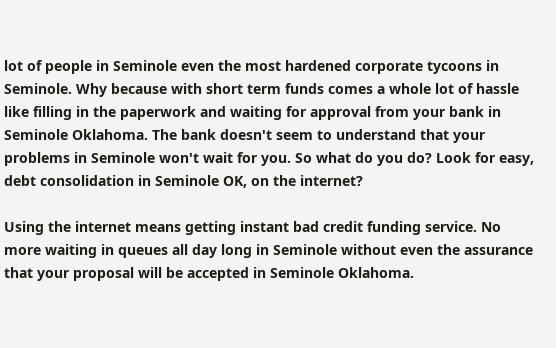lot of people in Seminole even the most hardened corporate tycoons in Seminole. Why because with short term funds comes a whole lot of hassle like filling in the paperwork and waiting for approval from your bank in Seminole Oklahoma. The bank doesn't seem to understand that your problems in Seminole won't wait for you. So what do you do? Look for easy, debt consolidation in Seminole OK, on the internet?

Using the internet means getting instant bad credit funding service. No more waiting in queues all day long in Seminole without even the assurance that your proposal will be accepted in Seminole Oklahoma.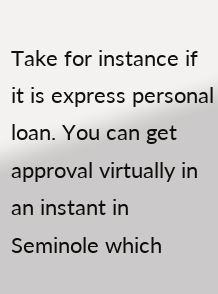Take for instance if it is express personal loan. You can get approval virtually in an instant in Seminole which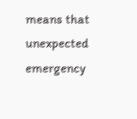means that unexpected emergency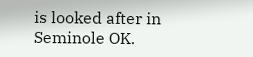is looked after in Seminole OK.